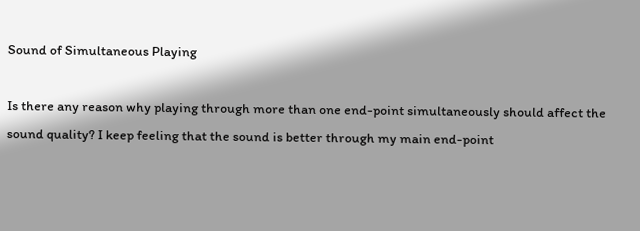Sound of Simultaneous Playing

Is there any reason why playing through more than one end-point simultaneously should affect the sound quality? I keep feeling that the sound is better through my main end-point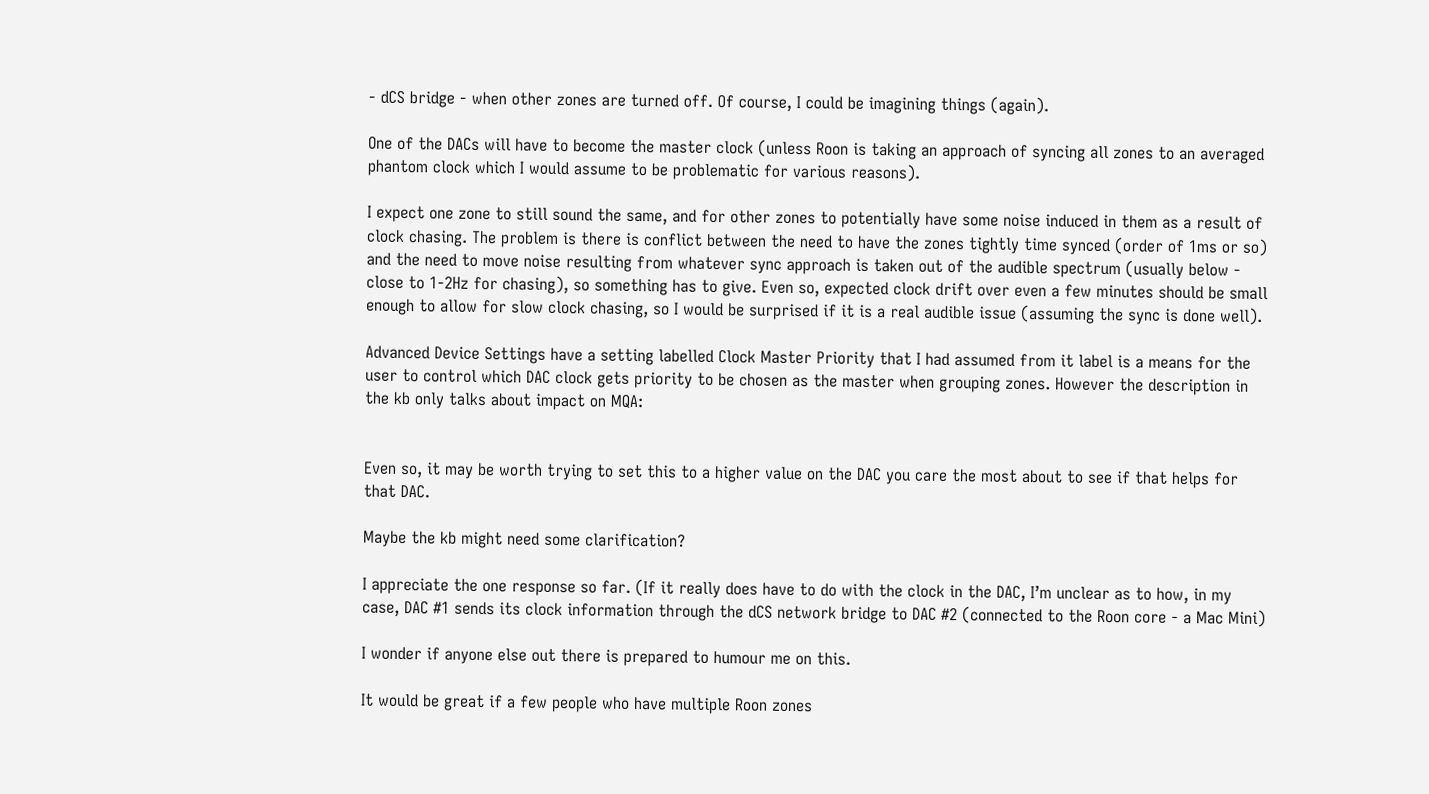- dCS bridge - when other zones are turned off. Of course, I could be imagining things (again).

One of the DACs will have to become the master clock (unless Roon is taking an approach of syncing all zones to an averaged phantom clock which I would assume to be problematic for various reasons).

I expect one zone to still sound the same, and for other zones to potentially have some noise induced in them as a result of clock chasing. The problem is there is conflict between the need to have the zones tightly time synced (order of 1ms or so) and the need to move noise resulting from whatever sync approach is taken out of the audible spectrum (usually below - close to 1-2Hz for chasing), so something has to give. Even so, expected clock drift over even a few minutes should be small enough to allow for slow clock chasing, so I would be surprised if it is a real audible issue (assuming the sync is done well).

Advanced Device Settings have a setting labelled Clock Master Priority that I had assumed from it label is a means for the user to control which DAC clock gets priority to be chosen as the master when grouping zones. However the description in the kb only talks about impact on MQA:


Even so, it may be worth trying to set this to a higher value on the DAC you care the most about to see if that helps for that DAC.

Maybe the kb might need some clarification?

I appreciate the one response so far. (If it really does have to do with the clock in the DAC, I’m unclear as to how, in my case, DAC #1 sends its clock information through the dCS network bridge to DAC #2 (connected to the Roon core - a Mac Mini)

I wonder if anyone else out there is prepared to humour me on this.

It would be great if a few people who have multiple Roon zones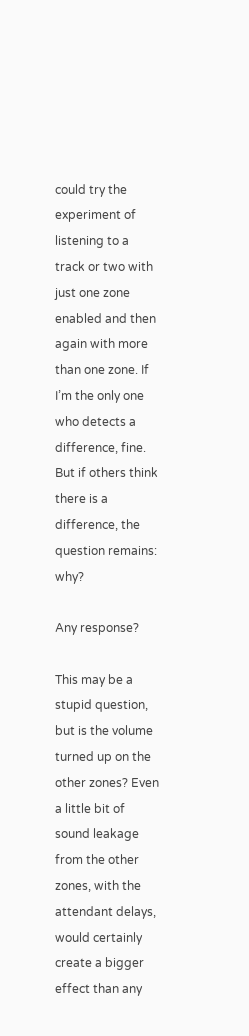could try the experiment of listening to a track or two with just one zone enabled and then again with more than one zone. If I’m the only one who detects a difference, fine. But if others think there is a difference, the question remains: why?

Any response?

This may be a stupid question, but is the volume turned up on the other zones? Even a little bit of sound leakage from the other zones, with the attendant delays, would certainly create a bigger effect than any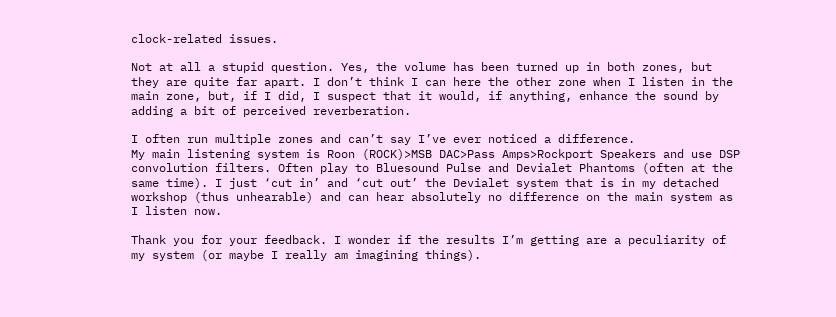clock-related issues.

Not at all a stupid question. Yes, the volume has been turned up in both zones, but they are quite far apart. I don’t think I can here the other zone when I listen in the main zone, but, if I did, I suspect that it would, if anything, enhance the sound by adding a bit of perceived reverberation.

I often run multiple zones and can’t say I’ve ever noticed a difference.
My main listening system is Roon (ROCK)>MSB DAC>Pass Amps>Rockport Speakers and use DSP convolution filters. Often play to Bluesound Pulse and Devialet Phantoms (often at the same time). I just ‘cut in’ and ‘cut out’ the Devialet system that is in my detached workshop (thus unhearable) and can hear absolutely no difference on the main system as I listen now.

Thank you for your feedback. I wonder if the results I’m getting are a peculiarity of my system (or maybe I really am imagining things).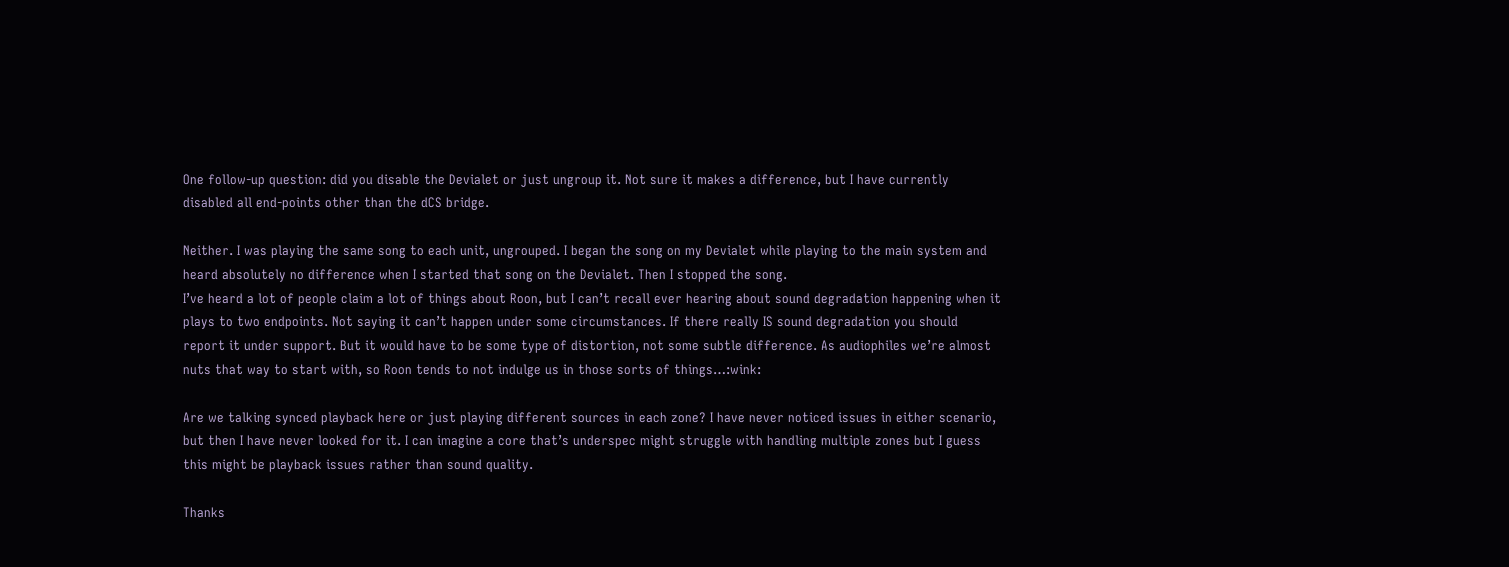One follow-up question: did you disable the Devialet or just ungroup it. Not sure it makes a difference, but I have currently disabled all end-points other than the dCS bridge.

Neither. I was playing the same song to each unit, ungrouped. I began the song on my Devialet while playing to the main system and heard absolutely no difference when I started that song on the Devialet. Then I stopped the song.
I’ve heard a lot of people claim a lot of things about Roon, but I can’t recall ever hearing about sound degradation happening when it plays to two endpoints. Not saying it can’t happen under some circumstances. If there really IS sound degradation you should report it under support. But it would have to be some type of distortion, not some subtle difference. As audiophiles we’re almost nuts that way to start with, so Roon tends to not indulge us in those sorts of things…:wink:

Are we talking synced playback here or just playing different sources in each zone? I have never noticed issues in either scenario, but then I have never looked for it. I can imagine a core that’s underspec might struggle with handling multiple zones but I guess this might be playback issues rather than sound quality.

Thanks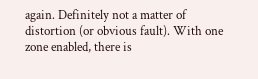again. Definitely not a matter of distortion (or obvious fault). With one zone enabled, there is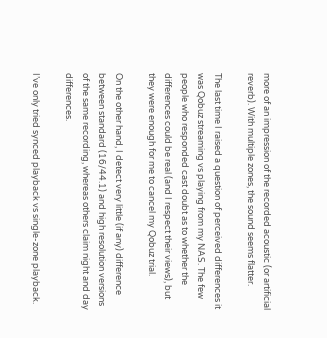more of an impression of the recorded acoustic (or artificial reverb). With multiple zones, the sound seems flatter.

The last time I raised a question of perceived differences it was Qobuz streaming vs playing from my NAS. The few people who responded cast doubt as to whether the differences could be real (and I respect their views), but they were enough for me to cancel my Qobuz trial.

On the other hand, I detect very little (if any) difference between standard (16/44.1) and high resolution versions of the same recording, whereas others claim night and day differences.

I’ve only tried synced playback vs single-zone playback.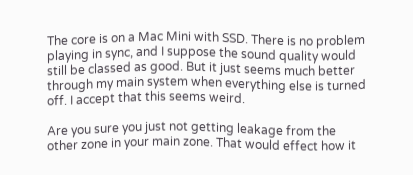The core is on a Mac Mini with SSD. There is no problem playing in sync, and I suppose the sound quality would still be classed as good. But it just seems much better through my main system when everything else is turned off. I accept that this seems weird.

Are you sure you just not getting leakage from the other zone in your main zone. That would effect how it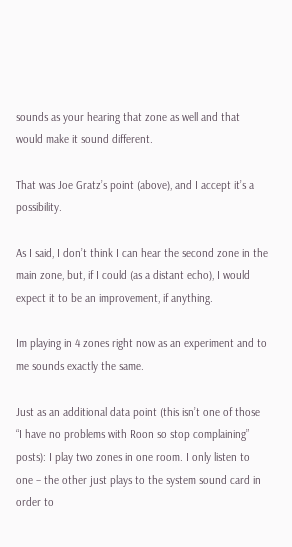sounds as your hearing that zone as well and that would make it sound different.

That was Joe Gratz’s point (above), and I accept it’s a possibility.

As I said, I don’t think I can hear the second zone in the main zone, but, if I could (as a distant echo), I would expect it to be an improvement, if anything.

Im playing in 4 zones right now as an experiment and to me sounds exactly the same.

Just as an additional data point (this isn’t one of those “I have no problems with Roon so stop complaining” posts): I play two zones in one room. I only listen to one – the other just plays to the system sound card in order to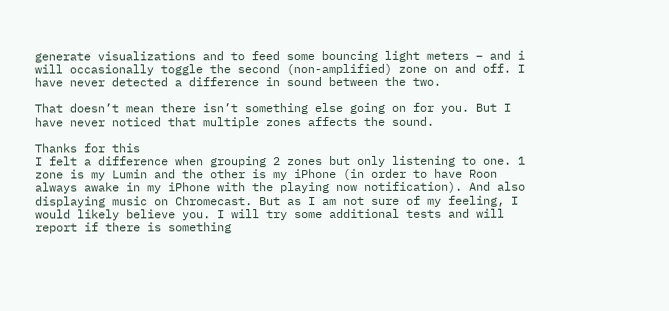generate visualizations and to feed some bouncing light meters – and i will occasionally toggle the second (non-amplified) zone on and off. I have never detected a difference in sound between the two.

That doesn’t mean there isn’t something else going on for you. But I have never noticed that multiple zones affects the sound.

Thanks for this
I felt a difference when grouping 2 zones but only listening to one. 1 zone is my Lumin and the other is my iPhone (in order to have Roon always awake in my iPhone with the playing now notification). And also displaying music on Chromecast. But as I am not sure of my feeling, I would likely believe you. I will try some additional tests and will report if there is something